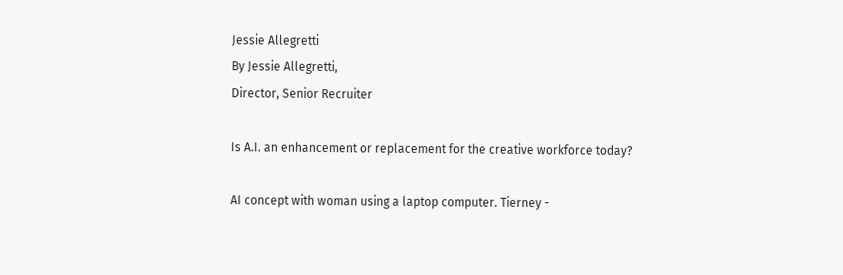Jessie Allegretti
By Jessie Allegretti,
Director, Senior Recruiter

Is A.I. an enhancement or replacement for the creative workforce today?

AI concept with woman using a laptop computer. Tierney -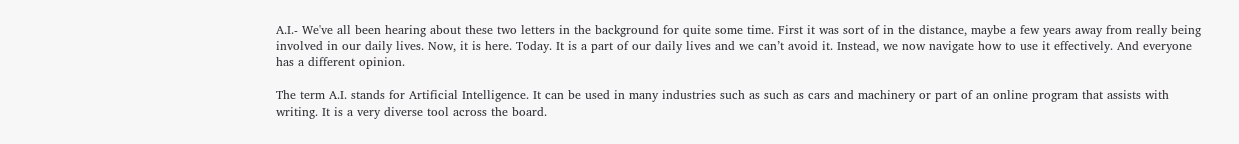A.I.- We've all been hearing about these two letters in the background for quite some time. First it was sort of in the distance, maybe a few years away from really being involved in our daily lives. Now, it is here. Today. It is a part of our daily lives and we can’t avoid it. Instead, we now navigate how to use it effectively. And everyone has a different opinion.

The term A.I. stands for Artificial Intelligence. It can be used in many industries such as such as cars and machinery or part of an online program that assists with writing. It is a very diverse tool across the board.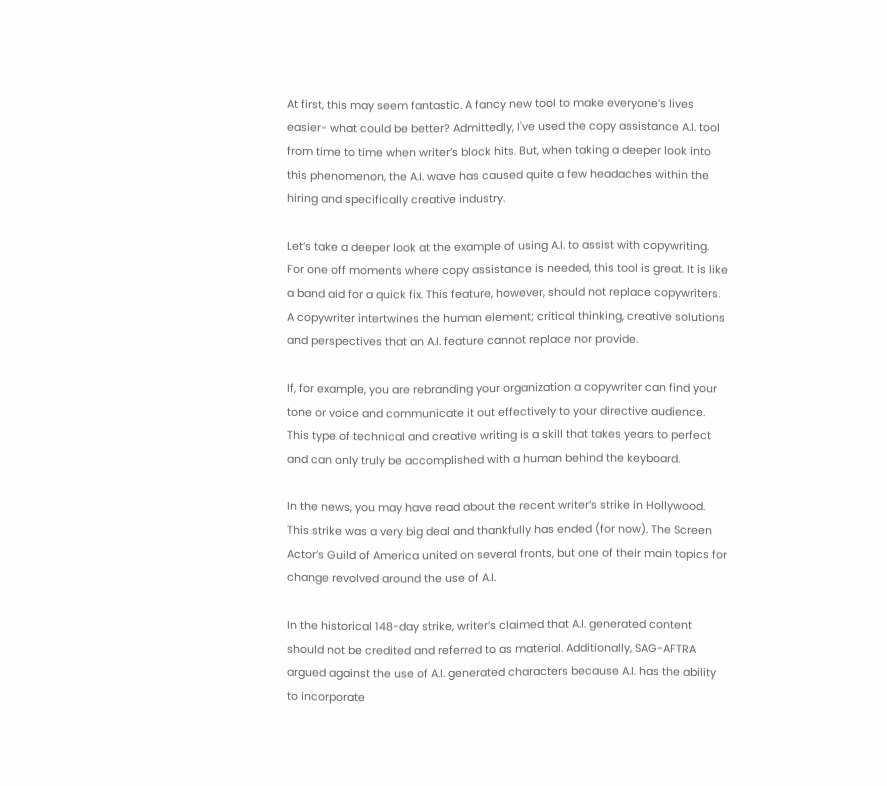At first, this may seem fantastic. A fancy new tool to make everyone’s lives easier- what could be better? Admittedly, I've used the copy assistance A.I. tool from time to time when writer’s block hits. But, when taking a deeper look into this phenomenon, the A.I. wave has caused quite a few headaches within the hiring and specifically creative industry.

Let’s take a deeper look at the example of using A.I. to assist with copywriting. For one off moments where copy assistance is needed, this tool is great. It is like a band aid for a quick fix. This feature, however, should not replace copywriters. A copywriter intertwines the human element; critical thinking, creative solutions and perspectives that an A.I. feature cannot replace nor provide.

If, for example, you are rebranding your organization a copywriter can find your tone or voice and communicate it out effectively to your directive audience. This type of technical and creative writing is a skill that takes years to perfect and can only truly be accomplished with a human behind the keyboard.

In the news, you may have read about the recent writer’s strike in Hollywood. This strike was a very big deal and thankfully has ended (for now). The Screen Actor’s Guild of America united on several fronts, but one of their main topics for change revolved around the use of A.I.

In the historical 148-day strike, writer’s claimed that A.I. generated content should not be credited and referred to as material. Additionally, SAG-AFTRA argued against the use of A.I. generated characters because A.I. has the ability to incorporate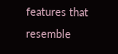features that resemble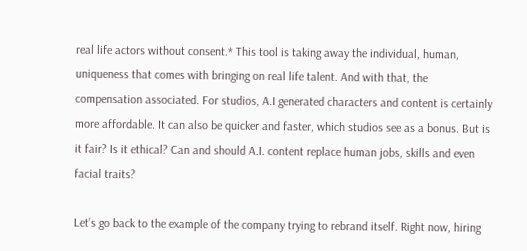real life actors without consent.* This tool is taking away the individual, human, uniqueness that comes with bringing on real life talent. And with that, the compensation associated. For studios, A.I generated characters and content is certainly more affordable. It can also be quicker and faster, which studios see as a bonus. But is it fair? Is it ethical? Can and should A.I. content replace human jobs, skills and even facial traits?

Let’s go back to the example of the company trying to rebrand itself. Right now, hiring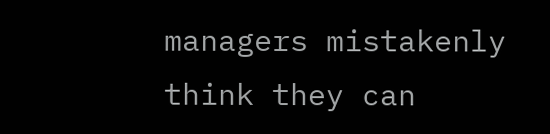managers mistakenly think they can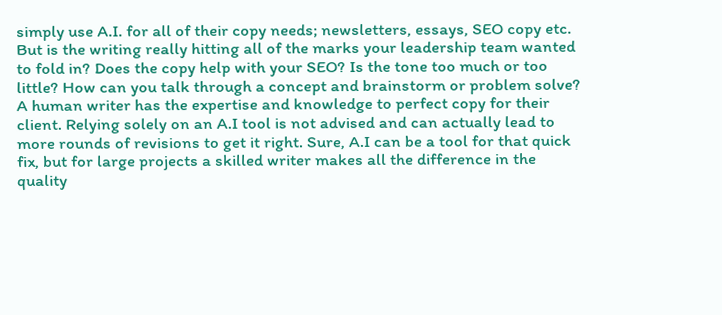simply use A.I. for all of their copy needs; newsletters, essays, SEO copy etc. But is the writing really hitting all of the marks your leadership team wanted to fold in? Does the copy help with your SEO? Is the tone too much or too little? How can you talk through a concept and brainstorm or problem solve? A human writer has the expertise and knowledge to perfect copy for their client. Relying solely on an A.I tool is not advised and can actually lead to more rounds of revisions to get it right. Sure, A.I can be a tool for that quick fix, but for large projects a skilled writer makes all the difference in the quality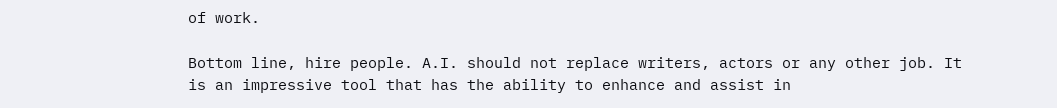of work.

Bottom line, hire people. A.I. should not replace writers, actors or any other job. It is an impressive tool that has the ability to enhance and assist in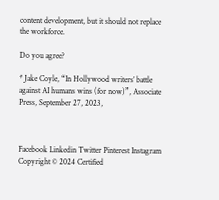content development, but it should not replace the workforce.

Do you agree?

* Jake Coyle, “In Hollywood writers’ battle against AI humans wins (for now)”, Associate Press, September 27, 2023,



Facebook Linkedin Twitter Pinterest Instagram
Copyright © 2024 Certified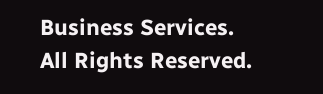Business Services. All Rights Reserved.